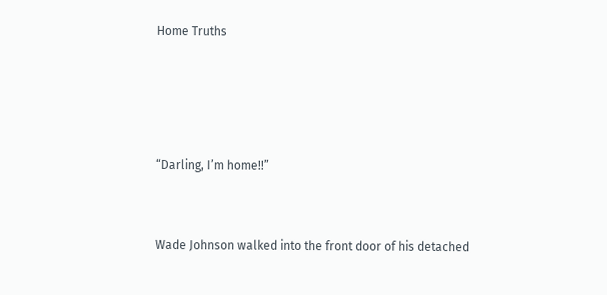Home Truths




“Darling, I’m home!!”


Wade Johnson walked into the front door of his detached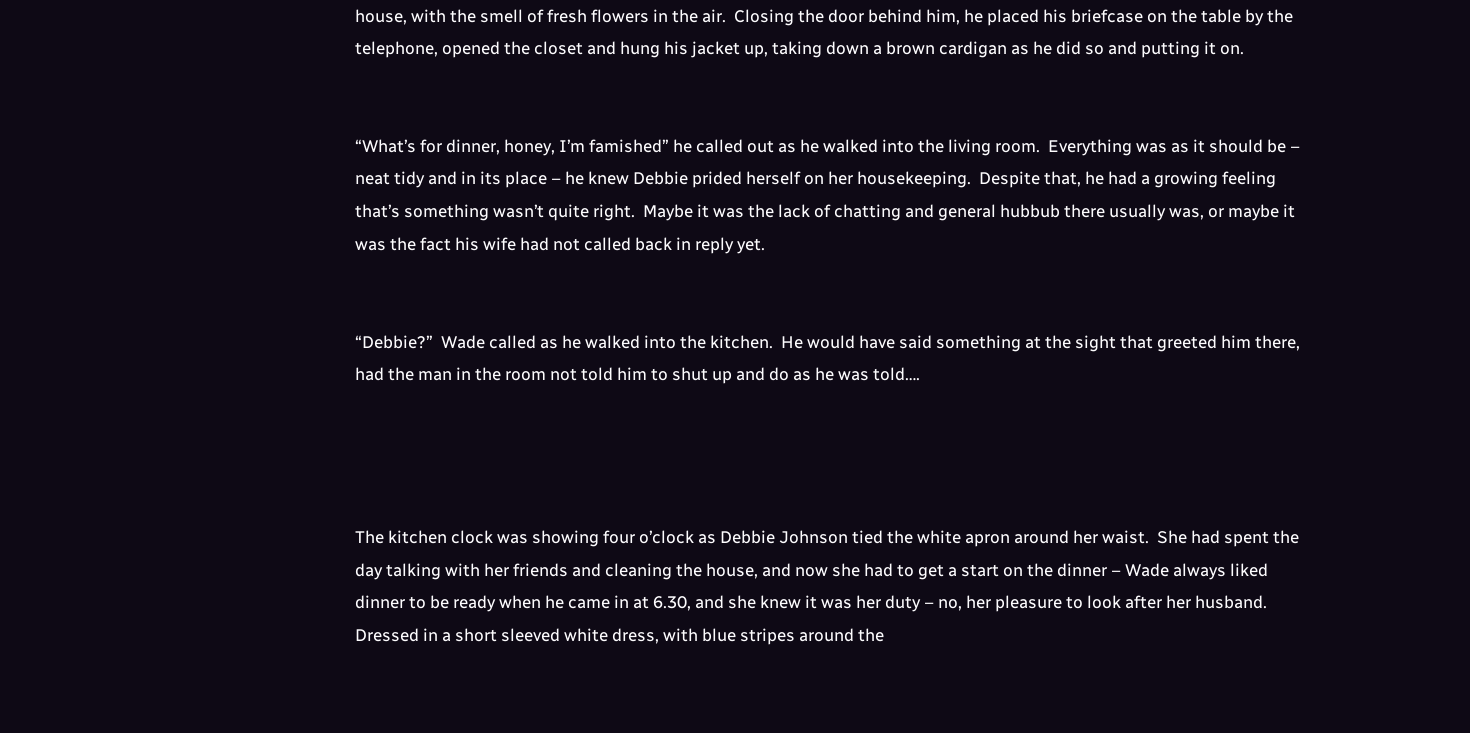house, with the smell of fresh flowers in the air.  Closing the door behind him, he placed his briefcase on the table by the telephone, opened the closet and hung his jacket up, taking down a brown cardigan as he did so and putting it on.


“What’s for dinner, honey, I’m famished” he called out as he walked into the living room.  Everything was as it should be – neat tidy and in its place – he knew Debbie prided herself on her housekeeping.  Despite that, he had a growing feeling that’s something wasn’t quite right.  Maybe it was the lack of chatting and general hubbub there usually was, or maybe it was the fact his wife had not called back in reply yet.


“Debbie?”  Wade called as he walked into the kitchen.  He would have said something at the sight that greeted him there, had the man in the room not told him to shut up and do as he was told….




The kitchen clock was showing four o’clock as Debbie Johnson tied the white apron around her waist.  She had spent the day talking with her friends and cleaning the house, and now she had to get a start on the dinner – Wade always liked dinner to be ready when he came in at 6.30, and she knew it was her duty – no, her pleasure to look after her husband.  Dressed in a short sleeved white dress, with blue stripes around the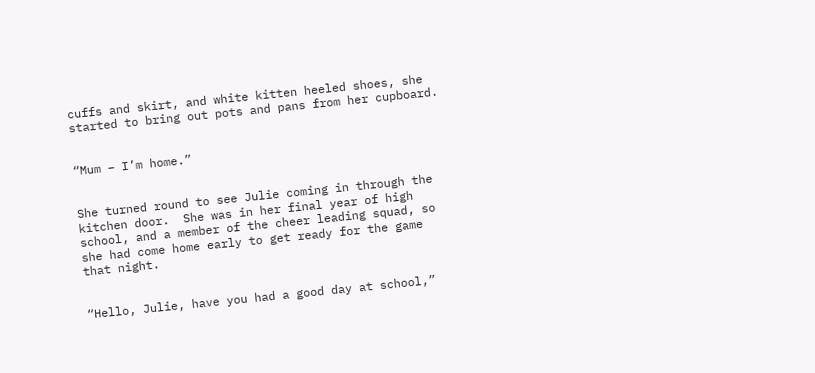cuffs and skirt, and white kitten heeled shoes, she started to bring out pots and pans from her cupboard.


“Mum – I’m home.”


She turned round to see Julie coming in through the kitchen door.  She was in her final year of high school, and a member of the cheer leading squad, so she had come home early to get ready for the game that night.


“Hello, Julie, have you had a good day at school,”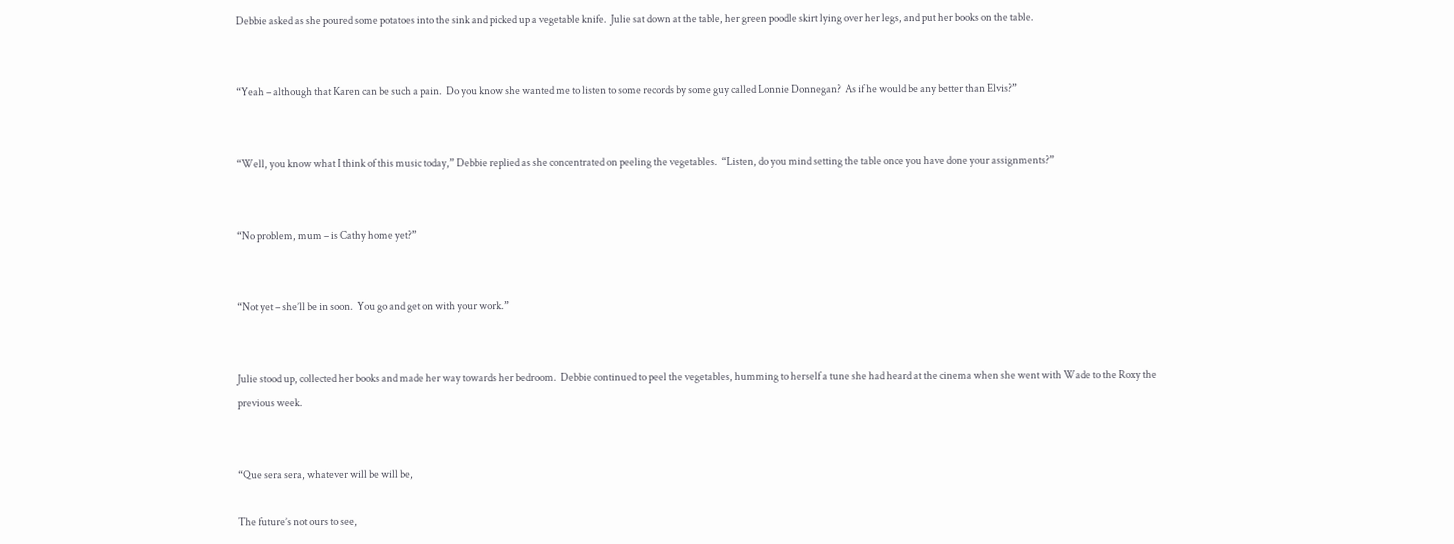Debbie asked as she poured some potatoes into the sink and picked up a vegetable knife.  Julie sat down at the table, her green poodle skirt lying over her legs, and put her books on the table.


“Yeah – although that Karen can be such a pain.  Do you know she wanted me to listen to some records by some guy called Lonnie Donnegan?  As if he would be any better than Elvis?”


“Well, you know what I think of this music today,” Debbie replied as she concentrated on peeling the vegetables.  “Listen, do you mind setting the table once you have done your assignments?”


“No problem, mum – is Cathy home yet?”


“Not yet – she’ll be in soon.  You go and get on with your work.”


Julie stood up, collected her books and made her way towards her bedroom.  Debbie continued to peel the vegetables, humming to herself a tune she had heard at the cinema when she went with Wade to the Roxy the previous week.


“Que sera sera, whatever will be will be,

The future’s not ours to see,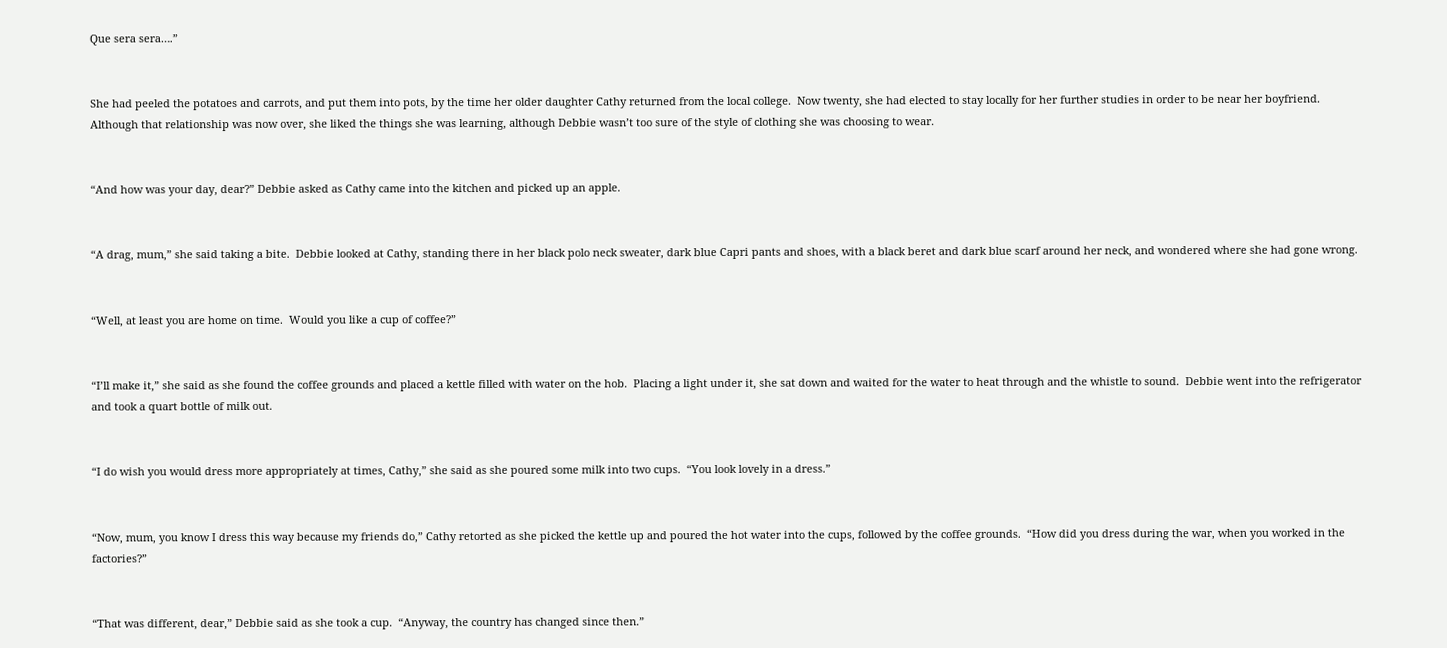Que sera sera….”


She had peeled the potatoes and carrots, and put them into pots, by the time her older daughter Cathy returned from the local college.  Now twenty, she had elected to stay locally for her further studies in order to be near her boyfriend.  Although that relationship was now over, she liked the things she was learning, although Debbie wasn’t too sure of the style of clothing she was choosing to wear.


“And how was your day, dear?” Debbie asked as Cathy came into the kitchen and picked up an apple.


“A drag, mum,” she said taking a bite.  Debbie looked at Cathy, standing there in her black polo neck sweater, dark blue Capri pants and shoes, with a black beret and dark blue scarf around her neck, and wondered where she had gone wrong.


“Well, at least you are home on time.  Would you like a cup of coffee?”


“I’ll make it,” she said as she found the coffee grounds and placed a kettle filled with water on the hob.  Placing a light under it, she sat down and waited for the water to heat through and the whistle to sound.  Debbie went into the refrigerator and took a quart bottle of milk out.


“I do wish you would dress more appropriately at times, Cathy,” she said as she poured some milk into two cups.  “You look lovely in a dress.”


“Now, mum, you know I dress this way because my friends do,” Cathy retorted as she picked the kettle up and poured the hot water into the cups, followed by the coffee grounds.  “How did you dress during the war, when you worked in the factories?”


“That was different, dear,” Debbie said as she took a cup.  “Anyway, the country has changed since then.”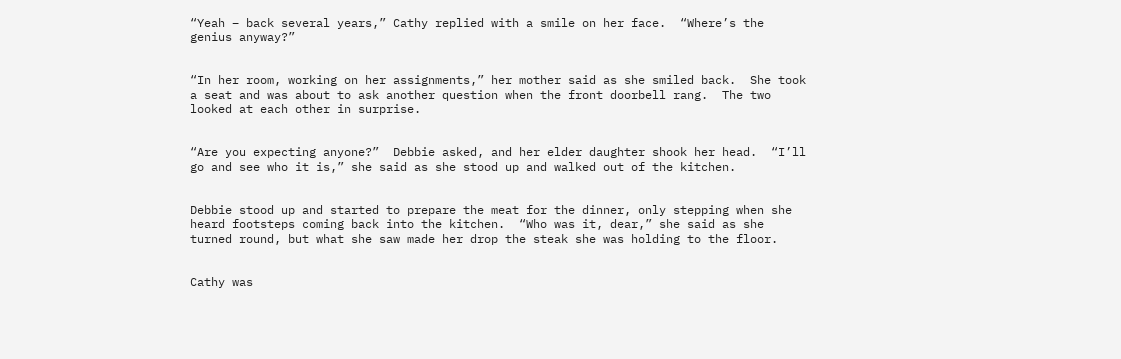“Yeah – back several years,” Cathy replied with a smile on her face.  “Where’s the genius anyway?”


“In her room, working on her assignments,” her mother said as she smiled back.  She took a seat and was about to ask another question when the front doorbell rang.  The two looked at each other in surprise.


“Are you expecting anyone?”  Debbie asked, and her elder daughter shook her head.  “I’ll go and see who it is,” she said as she stood up and walked out of the kitchen.


Debbie stood up and started to prepare the meat for the dinner, only stepping when she heard footsteps coming back into the kitchen.  “Who was it, dear,” she said as she turned round, but what she saw made her drop the steak she was holding to the floor.


Cathy was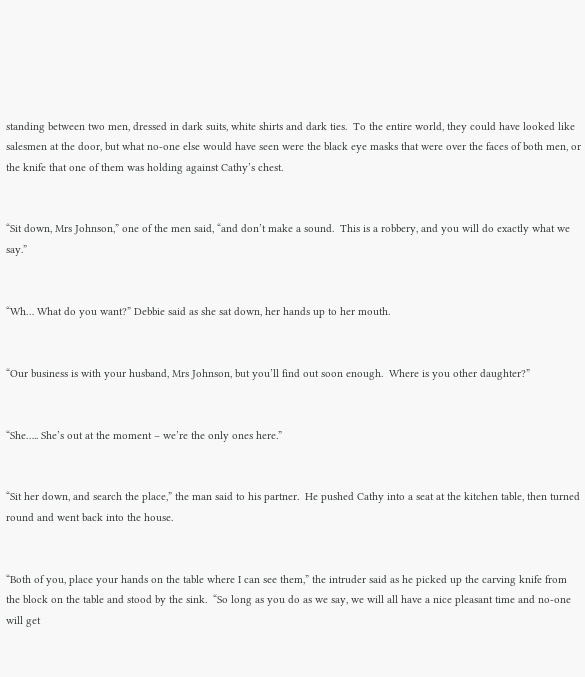standing between two men, dressed in dark suits, white shirts and dark ties.  To the entire world, they could have looked like salesmen at the door, but what no-one else would have seen were the black eye masks that were over the faces of both men, or the knife that one of them was holding against Cathy’s chest.


“Sit down, Mrs Johnson,” one of the men said, “and don’t make a sound.  This is a robbery, and you will do exactly what we say.”


“Wh… What do you want?” Debbie said as she sat down, her hands up to her mouth.


“Our business is with your husband, Mrs Johnson, but you’ll find out soon enough.  Where is you other daughter?”


“She….. She’s out at the moment – we’re the only ones here.”


“Sit her down, and search the place,” the man said to his partner.  He pushed Cathy into a seat at the kitchen table, then turned round and went back into the house.


“Both of you, place your hands on the table where I can see them,” the intruder said as he picked up the carving knife from the block on the table and stood by the sink.  “So long as you do as we say, we will all have a nice pleasant time and no-one will get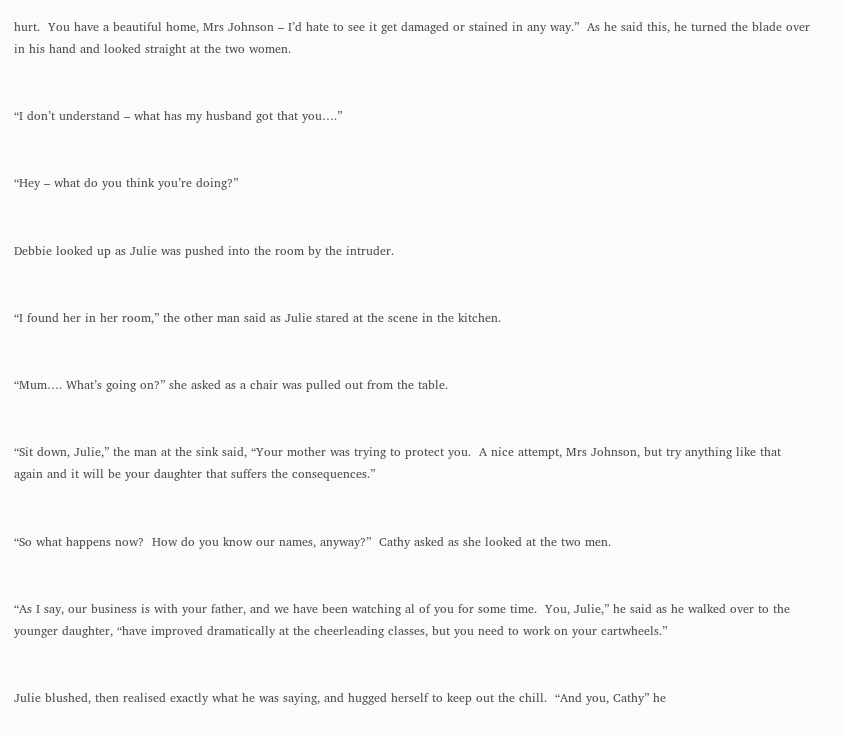hurt.  You have a beautiful home, Mrs Johnson – I’d hate to see it get damaged or stained in any way.”  As he said this, he turned the blade over in his hand and looked straight at the two women.


“I don’t understand – what has my husband got that you….”


“Hey – what do you think you’re doing?”


Debbie looked up as Julie was pushed into the room by the intruder.


“I found her in her room,” the other man said as Julie stared at the scene in the kitchen.


“Mum…. What’s going on?” she asked as a chair was pulled out from the table.


“Sit down, Julie,” the man at the sink said, “Your mother was trying to protect you.  A nice attempt, Mrs Johnson, but try anything like that again and it will be your daughter that suffers the consequences.”


“So what happens now?  How do you know our names, anyway?”  Cathy asked as she looked at the two men.


“As I say, our business is with your father, and we have been watching al of you for some time.  You, Julie,” he said as he walked over to the younger daughter, “have improved dramatically at the cheerleading classes, but you need to work on your cartwheels.”


Julie blushed, then realised exactly what he was saying, and hugged herself to keep out the chill.  “And you, Cathy” he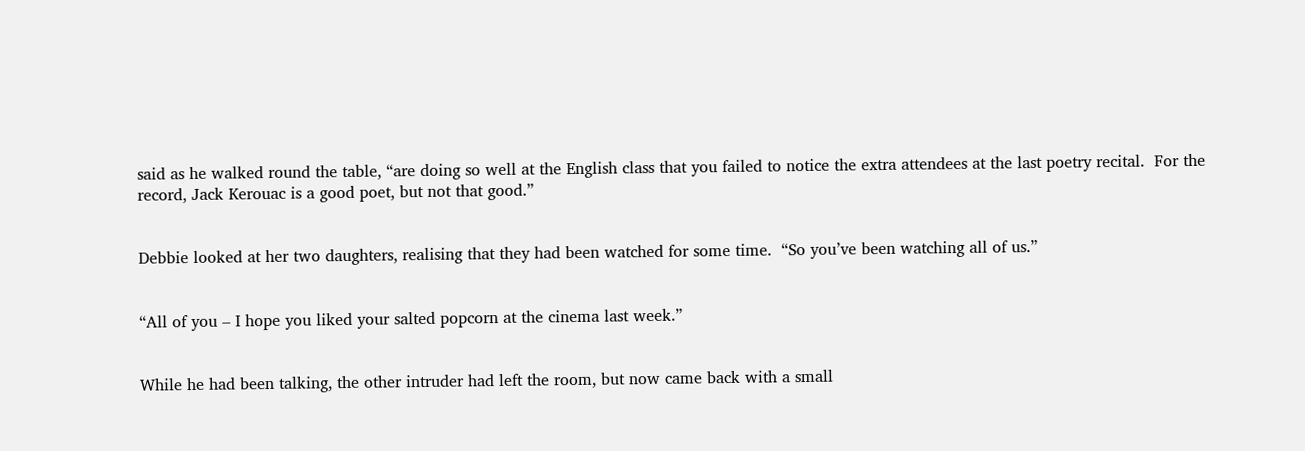said as he walked round the table, “are doing so well at the English class that you failed to notice the extra attendees at the last poetry recital.  For the record, Jack Kerouac is a good poet, but not that good.”


Debbie looked at her two daughters, realising that they had been watched for some time.  “So you’ve been watching all of us.”


“All of you – I hope you liked your salted popcorn at the cinema last week.”


While he had been talking, the other intruder had left the room, but now came back with a small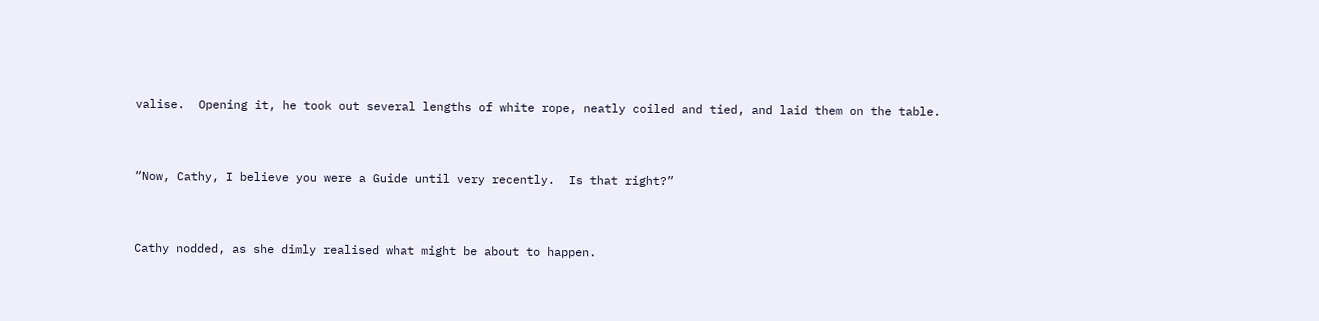valise.  Opening it, he took out several lengths of white rope, neatly coiled and tied, and laid them on the table.


“Now, Cathy, I believe you were a Guide until very recently.  Is that right?”


Cathy nodded, as she dimly realised what might be about to happen.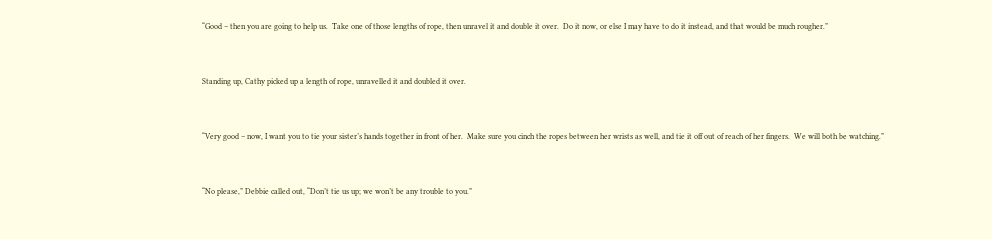“Good – then you are going to help us.  Take one of those lengths of rope, then unravel it and double it over.  Do it now, or else I may have to do it instead, and that would be much rougher.”


Standing up, Cathy picked up a length of rope, unravelled it and doubled it over.


“Very good – now, I want you to tie your sister’s hands together in front of her.  Make sure you cinch the ropes between her wrists as well, and tie it off out of reach of her fingers.  We will both be watching.”


“No please,” Debbie called out, “Don’t tie us up; we won’t be any trouble to you.”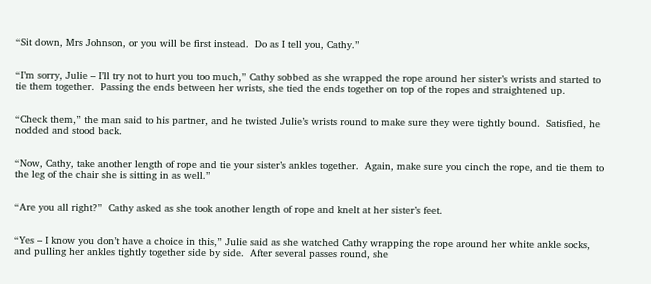“Sit down, Mrs Johnson, or you will be first instead.  Do as I tell you, Cathy.”


“I’m sorry, Julie – I’ll try not to hurt you too much,” Cathy sobbed as she wrapped the rope around her sister’s wrists and started to tie them together.  Passing the ends between her wrists, she tied the ends together on top of the ropes and straightened up.


“Check them,” the man said to his partner, and he twisted Julie’s wrists round to make sure they were tightly bound.  Satisfied, he nodded and stood back.


“Now, Cathy, take another length of rope and tie your sister’s ankles together.  Again, make sure you cinch the rope, and tie them to the leg of the chair she is sitting in as well.”


“Are you all right?”  Cathy asked as she took another length of rope and knelt at her sister’s feet.


“Yes – I know you don’t have a choice in this,” Julie said as she watched Cathy wrapping the rope around her white ankle socks, and pulling her ankles tightly together side by side.  After several passes round, she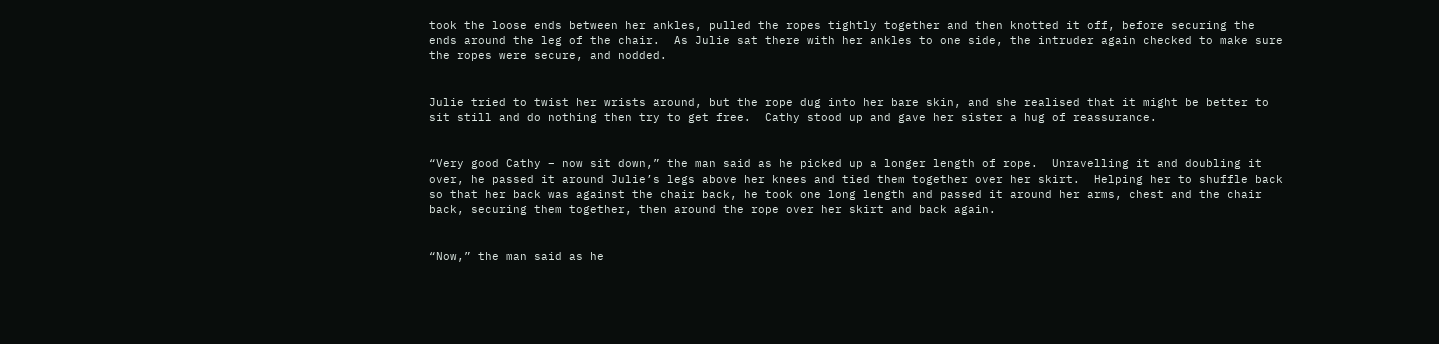took the loose ends between her ankles, pulled the ropes tightly together and then knotted it off, before securing the ends around the leg of the chair.  As Julie sat there with her ankles to one side, the intruder again checked to make sure the ropes were secure, and nodded.


Julie tried to twist her wrists around, but the rope dug into her bare skin, and she realised that it might be better to sit still and do nothing then try to get free.  Cathy stood up and gave her sister a hug of reassurance.


“Very good Cathy – now sit down,” the man said as he picked up a longer length of rope.  Unravelling it and doubling it over, he passed it around Julie’s legs above her knees and tied them together over her skirt.  Helping her to shuffle back so that her back was against the chair back, he took one long length and passed it around her arms, chest and the chair back, securing them together, then around the rope over her skirt and back again.


“Now,” the man said as he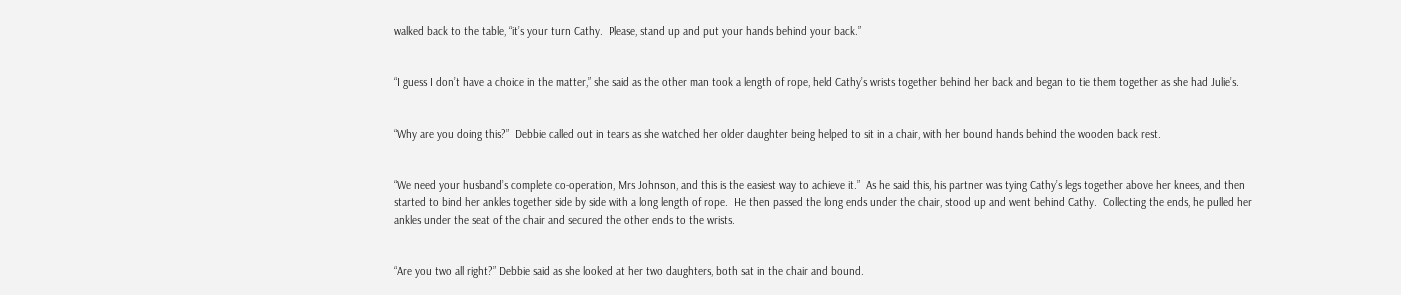walked back to the table, “it’s your turn Cathy.  Please, stand up and put your hands behind your back.”


“I guess I don’t have a choice in the matter,” she said as the other man took a length of rope, held Cathy’s wrists together behind her back and began to tie them together as she had Julie’s.


“Why are you doing this?”  Debbie called out in tears as she watched her older daughter being helped to sit in a chair, with her bound hands behind the wooden back rest.


“We need your husband’s complete co-operation, Mrs Johnson, and this is the easiest way to achieve it.”  As he said this, his partner was tying Cathy’s legs together above her knees, and then started to bind her ankles together side by side with a long length of rope.  He then passed the long ends under the chair, stood up and went behind Cathy.  Collecting the ends, he pulled her ankles under the seat of the chair and secured the other ends to the wrists.


“Are you two all right?” Debbie said as she looked at her two daughters, both sat in the chair and bound.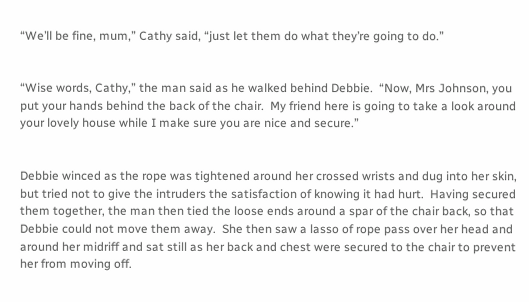“We’ll be fine, mum,” Cathy said, “just let them do what they’re going to do.”


“Wise words, Cathy,” the man said as he walked behind Debbie.  “Now, Mrs Johnson, you put your hands behind the back of the chair.  My friend here is going to take a look around your lovely house while I make sure you are nice and secure.”


Debbie winced as the rope was tightened around her crossed wrists and dug into her skin, but tried not to give the intruders the satisfaction of knowing it had hurt.  Having secured them together, the man then tied the loose ends around a spar of the chair back, so that Debbie could not move them away.  She then saw a lasso of rope pass over her head and around her midriff and sat still as her back and chest were secured to the chair to prevent her from moving off.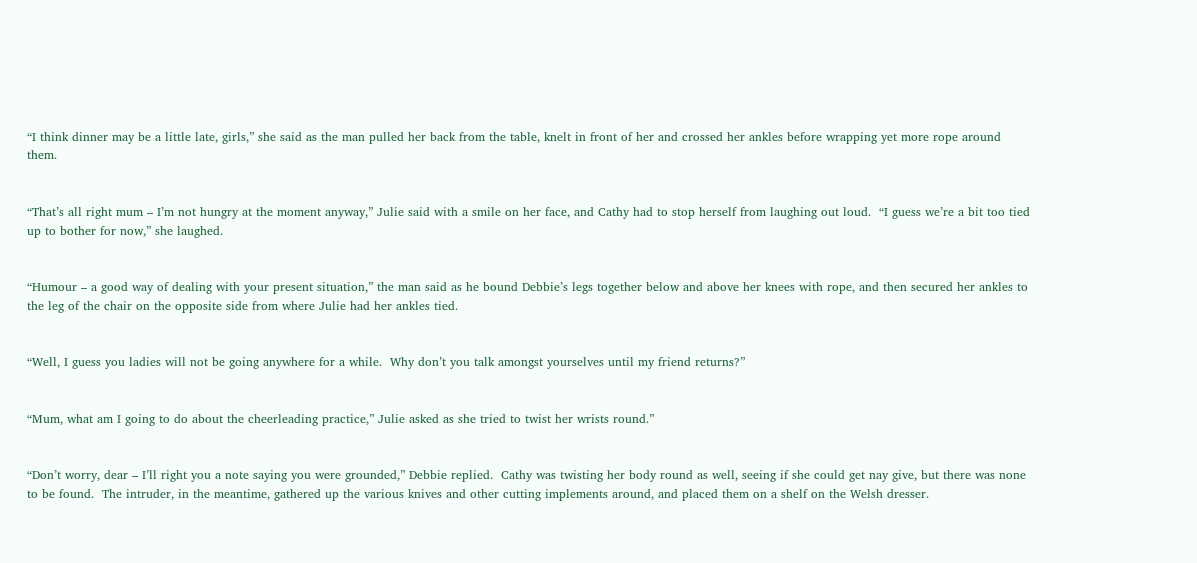“I think dinner may be a little late, girls,” she said as the man pulled her back from the table, knelt in front of her and crossed her ankles before wrapping yet more rope around them.


“That’s all right mum – I’m not hungry at the moment anyway,” Julie said with a smile on her face, and Cathy had to stop herself from laughing out loud.  “I guess we’re a bit too tied up to bother for now,” she laughed.


“Humour – a good way of dealing with your present situation,” the man said as he bound Debbie’s legs together below and above her knees with rope, and then secured her ankles to the leg of the chair on the opposite side from where Julie had her ankles tied.


“Well, I guess you ladies will not be going anywhere for a while.  Why don’t you talk amongst yourselves until my friend returns?”


“Mum, what am I going to do about the cheerleading practice,” Julie asked as she tried to twist her wrists round.”


“Don’t worry, dear – I’ll right you a note saying you were grounded,” Debbie replied.  Cathy was twisting her body round as well, seeing if she could get nay give, but there was none to be found.  The intruder, in the meantime, gathered up the various knives and other cutting implements around, and placed them on a shelf on the Welsh dresser.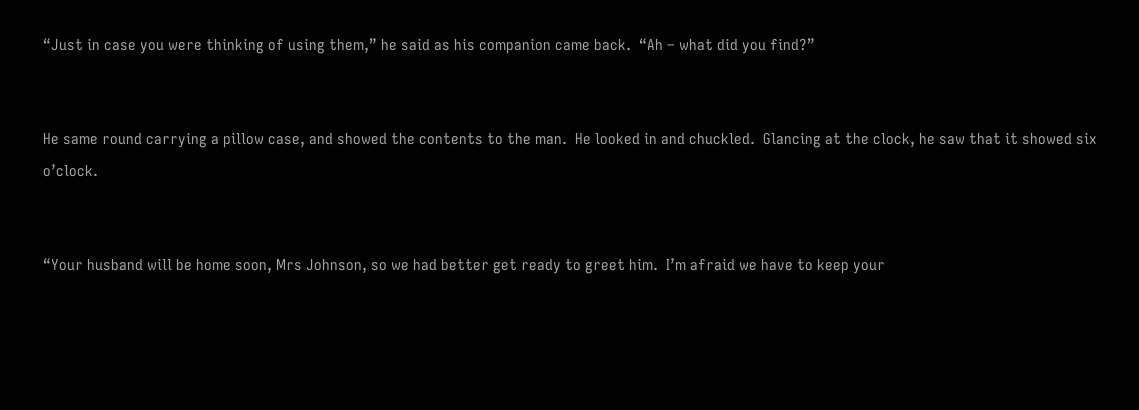“Just in case you were thinking of using them,” he said as his companion came back.  “Ah – what did you find?”


He same round carrying a pillow case, and showed the contents to the man.  He looked in and chuckled.  Glancing at the clock, he saw that it showed six o’clock.


“Your husband will be home soon, Mrs Johnson, so we had better get ready to greet him.  I’m afraid we have to keep your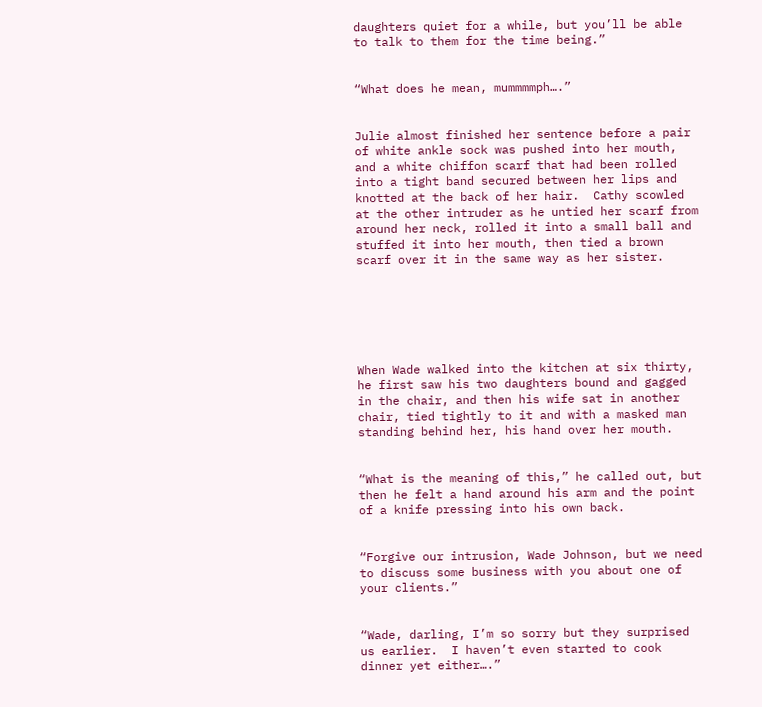daughters quiet for a while, but you’ll be able to talk to them for the time being.”


“What does he mean, mummmmph….”


Julie almost finished her sentence before a pair of white ankle sock was pushed into her mouth, and a white chiffon scarf that had been rolled into a tight band secured between her lips and knotted at the back of her hair.  Cathy scowled at the other intruder as he untied her scarf from around her neck, rolled it into a small ball and stuffed it into her mouth, then tied a brown scarf over it in the same way as her sister.






When Wade walked into the kitchen at six thirty, he first saw his two daughters bound and gagged in the chair, and then his wife sat in another chair, tied tightly to it and with a masked man standing behind her, his hand over her mouth.


“What is the meaning of this,” he called out, but then he felt a hand around his arm and the point of a knife pressing into his own back.


“Forgive our intrusion, Wade Johnson, but we need to discuss some business with you about one of your clients.”


“Wade, darling, I’m so sorry but they surprised us earlier.  I haven’t even started to cook dinner yet either….”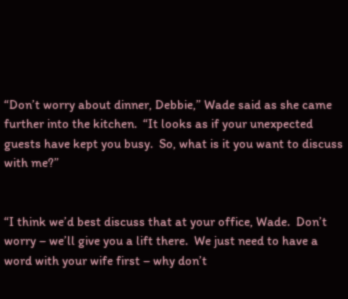“Don’t worry about dinner, Debbie,” Wade said as she came further into the kitchen.  “It looks as if your unexpected guests have kept you busy.  So, what is it you want to discuss with me?”


“I think we’d best discuss that at your office, Wade.  Don’t worry – we’ll give you a lift there.  We just need to have a word with your wife first – why don’t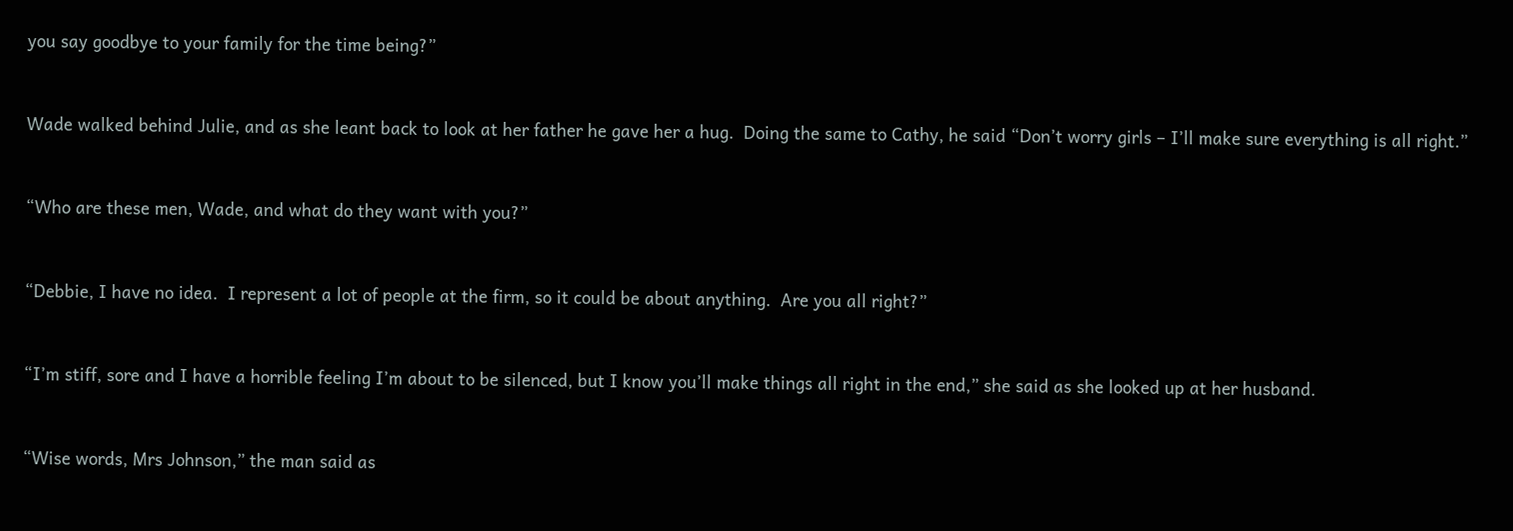you say goodbye to your family for the time being?”


Wade walked behind Julie, and as she leant back to look at her father he gave her a hug.  Doing the same to Cathy, he said “Don’t worry girls – I’ll make sure everything is all right.”


“Who are these men, Wade, and what do they want with you?”


“Debbie, I have no idea.  I represent a lot of people at the firm, so it could be about anything.  Are you all right?”


“I’m stiff, sore and I have a horrible feeling I’m about to be silenced, but I know you’ll make things all right in the end,” she said as she looked up at her husband.


“Wise words, Mrs Johnson,” the man said as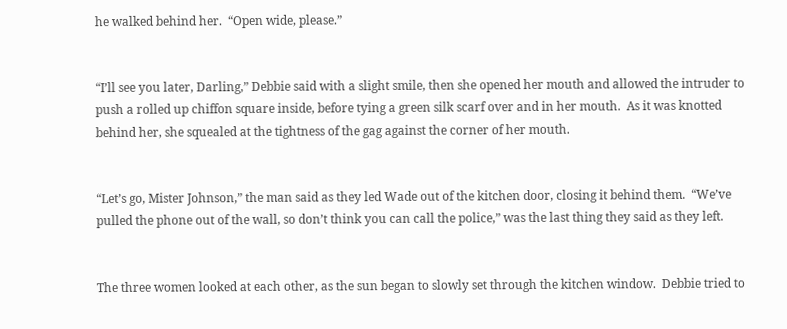he walked behind her.  “Open wide, please.”


“I’ll see you later, Darling,” Debbie said with a slight smile, then she opened her mouth and allowed the intruder to push a rolled up chiffon square inside, before tying a green silk scarf over and in her mouth.  As it was knotted behind her, she squealed at the tightness of the gag against the corner of her mouth.


“Let’s go, Mister Johnson,” the man said as they led Wade out of the kitchen door, closing it behind them.  “We’ve pulled the phone out of the wall, so don’t think you can call the police,” was the last thing they said as they left.


The three women looked at each other, as the sun began to slowly set through the kitchen window.  Debbie tried to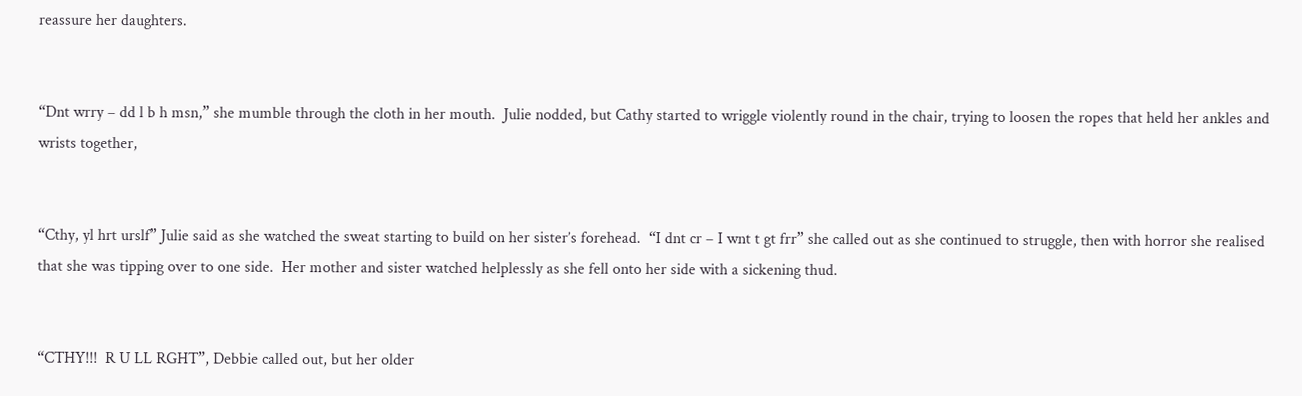reassure her daughters.


“Dnt wrry – dd l b h msn,” she mumble through the cloth in her mouth.  Julie nodded, but Cathy started to wriggle violently round in the chair, trying to loosen the ropes that held her ankles and wrists together,


“Cthy, yl hrt urslf” Julie said as she watched the sweat starting to build on her sister’s forehead.  “I dnt cr – I wnt t gt frr” she called out as she continued to struggle, then with horror she realised that she was tipping over to one side.  Her mother and sister watched helplessly as she fell onto her side with a sickening thud.


“CTHY!!!  R U LL RGHT”, Debbie called out, but her older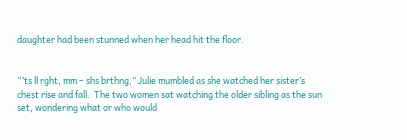daughter had been stunned when her head hit the floor.


“’ts ll rght, mm – shs brthng,” Julie mumbled as she watched her sister’s chest rise and fall.  The two women sat watching the older sibling as the sun set, wondering what or who would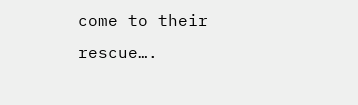come to their rescue….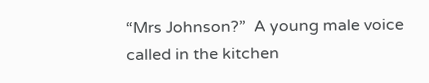“Mrs Johnson?”  A young male voice called in the kitchen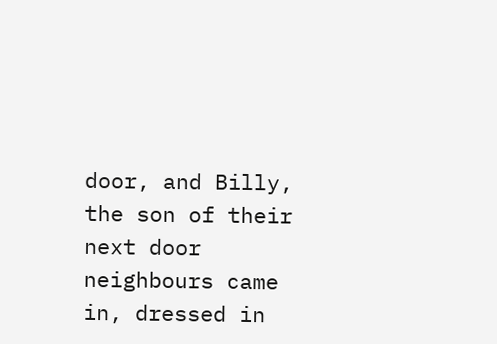door, and Billy, the son of their next door neighbours came in, dressed in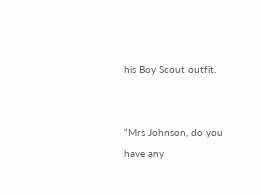his Boy Scout outfit.


“Mrs Johnson, do you have any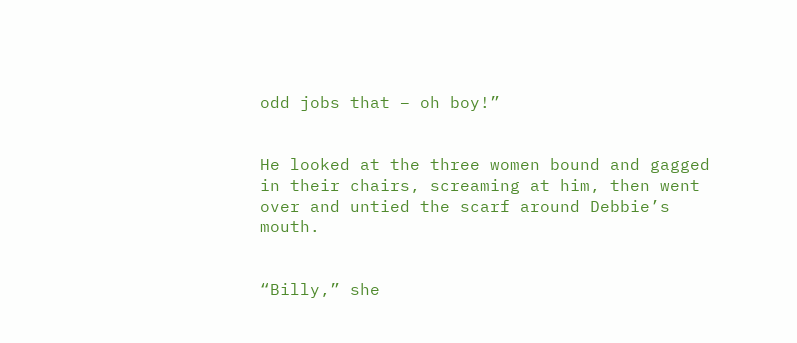odd jobs that – oh boy!”


He looked at the three women bound and gagged in their chairs, screaming at him, then went over and untied the scarf around Debbie’s mouth.


“Billy,” she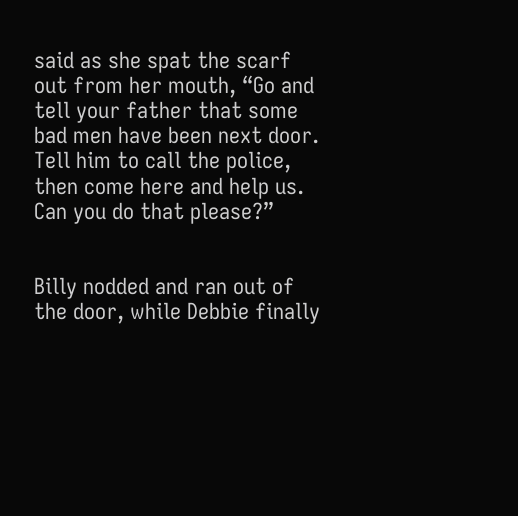said as she spat the scarf out from her mouth, “Go and tell your father that some bad men have been next door.  Tell him to call the police, then come here and help us.  Can you do that please?”


Billy nodded and ran out of the door, while Debbie finally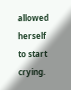allowed herself to start crying.